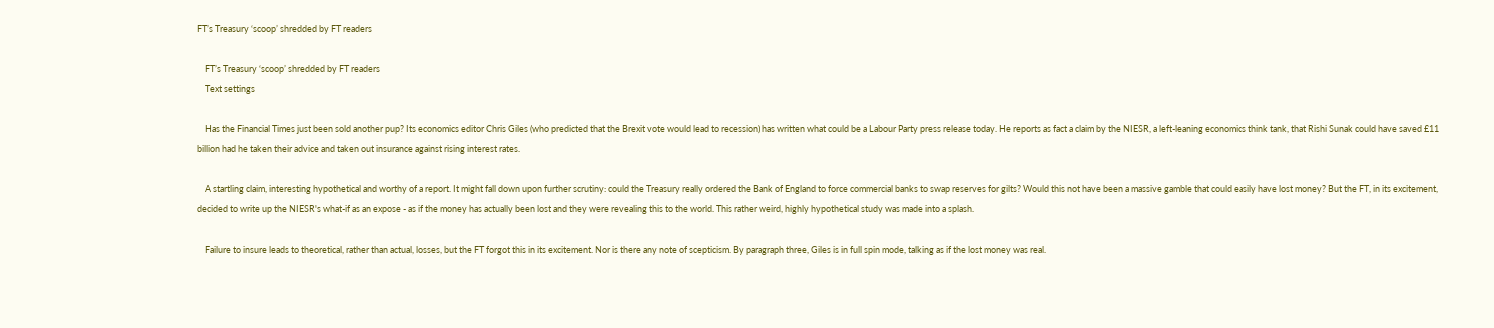FT’s Treasury ‘scoop’ shredded by FT readers

    FT’s Treasury ‘scoop’ shredded by FT readers
    Text settings

    Has the Financial Times just been sold another pup? Its economics editor Chris Giles (who predicted that the Brexit vote would lead to recession) has written what could be a Labour Party press release today. He reports as fact a claim by the NIESR, a left-leaning economics think tank, that Rishi Sunak could have saved £11 billion had he taken their advice and taken out insurance against rising interest rates.

    A startling claim, interesting hypothetical and worthy of a report. It might fall down upon further scrutiny: could the Treasury really ordered the Bank of England to force commercial banks to swap reserves for gilts? Would this not have been a massive gamble that could easily have lost money? But the FT, in its excitement, decided to write up the NIESR's what-if as an expose - as if the money has actually been lost and they were revealing this to the world. This rather weird, highly hypothetical study was made into a splash.

    Failure to insure leads to theoretical, rather than actual, losses, but the FT forgot this in its excitement. Nor is there any note of scepticism. By paragraph three, Giles is in full spin mode, talking as if the lost money was real.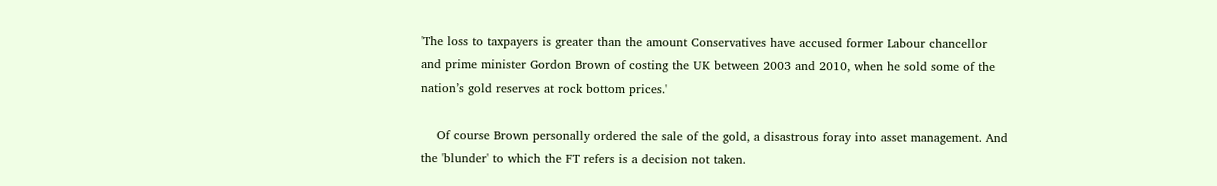'The loss to taxpayers is greater than the amount Conservatives have accused former Labour chancellor and prime minister Gordon Brown of costing the UK between 2003 and 2010, when he sold some of the nation’s gold reserves at rock bottom prices.'

    Of course Brown personally ordered the sale of the gold, a disastrous foray into asset management. And the 'blunder' to which the FT refers is a decision not taken.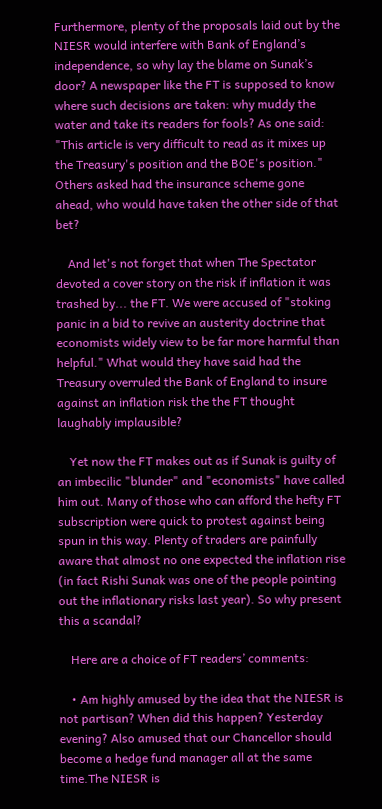Furthermore, plenty of the proposals laid out by the NIESR would interfere with Bank of England’s independence, so why lay the blame on Sunak’s door? A newspaper like the FT is supposed to know where such decisions are taken: why muddy the water and take its readers for fools? As one said: "This article is very difficult to read as it mixes up the Treasury's position and the BOE's position." Others asked had the insurance scheme gone ahead, who would have taken the other side of that bet?

    And let's not forget that when The Spectator devoted a cover story on the risk if inflation it was trashed by... the FT. We were accused of "stoking panic in a bid to revive an austerity doctrine that economists widely view to be far more harmful than helpful." What would they have said had the Treasury overruled the Bank of England to insure against an inflation risk the the FT thought laughably implausible?

    Yet now the FT makes out as if Sunak is guilty of an imbecilic "blunder" and "economists" have called him out. Many of those who can afford the hefty FT subscription were quick to protest against being spun in this way. Plenty of traders are painfully aware that almost no one expected the inflation rise (in fact Rishi Sunak was one of the people pointing out the inflationary risks last year). So why present this a scandal?

    Here are a choice of FT readers’ comments:

    • Am highly amused by the idea that the NIESR is not partisan? When did this happen? Yesterday evening? Also amused that our Chancellor should become a hedge fund manager all at the same time.The NIESR is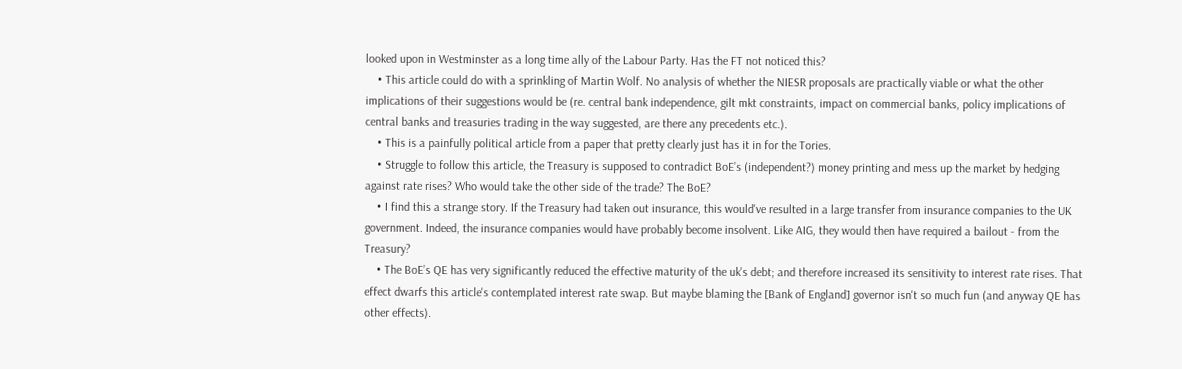looked upon in Westminster as a long time ally of the Labour Party. Has the FT not noticed this?
    • This article could do with a sprinkling of Martin Wolf. No analysis of whether the NIESR proposals are practically viable or what the other implications of their suggestions would be (re. central bank independence, gilt mkt constraints, impact on commercial banks, policy implications of central banks and treasuries trading in the way suggested, are there any precedents etc.).
    • This is a painfully political article from a paper that pretty clearly just has it in for the Tories.
    • Struggle to follow this article, the Treasury is supposed to contradict BoE’s (independent?) money printing and mess up the market by hedging against rate rises? Who would take the other side of the trade? The BoE?
    • I find this a strange story. If the Treasury had taken out insurance, this would've resulted in a large transfer from insurance companies to the UK government. Indeed, the insurance companies would have probably become insolvent. Like AIG, they would then have required a bailout - from the Treasury?
    • The BoE’s QE has very significantly reduced the effective maturity of the uk's debt; and therefore increased its sensitivity to interest rate rises. That effect dwarfs this article's contemplated interest rate swap. But maybe blaming the [Bank of England] governor isn't so much fun (and anyway QE has other effects).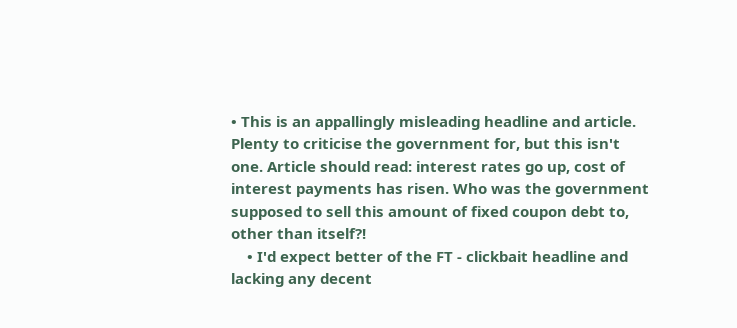• This is an appallingly misleading headline and article. Plenty to criticise the government for, but this isn't one. Article should read: interest rates go up, cost of interest payments has risen. Who was the government supposed to sell this amount of fixed coupon debt to, other than itself?!
    • I'd expect better of the FT - clickbait headline and lacking any decent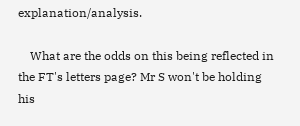explanation/analysis.

    What are the odds on this being reflected in the FT's letters page? Mr S won't be holding his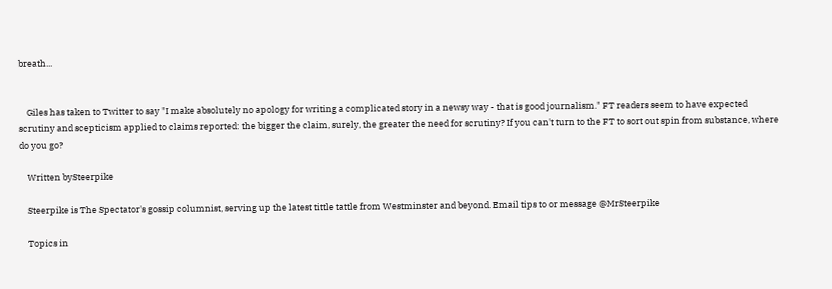breath...


    Giles has taken to Twitter to say "I make absolutely no apology for writing a complicated story in a newsy way - that is good journalism." FT readers seem to have expected scrutiny and scepticism applied to claims reported: the bigger the claim, surely, the greater the need for scrutiny? If you can't turn to the FT to sort out spin from substance, where do you go?

    Written bySteerpike

    Steerpike is The Spectator's gossip columnist, serving up the latest tittle tattle from Westminster and beyond. Email tips to or message @MrSteerpike

    Topics in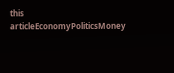this articleEconomyPoliticsMoney